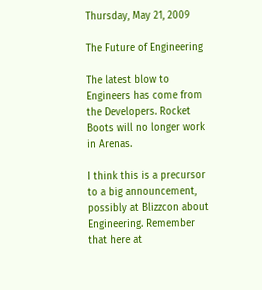Thursday, May 21, 2009

The Future of Engineering

The latest blow to Engineers has come from the Developers. Rocket Boots will no longer work in Arenas.

I think this is a precursor to a big announcement, possibly at Blizzcon about Engineering. Remember that here at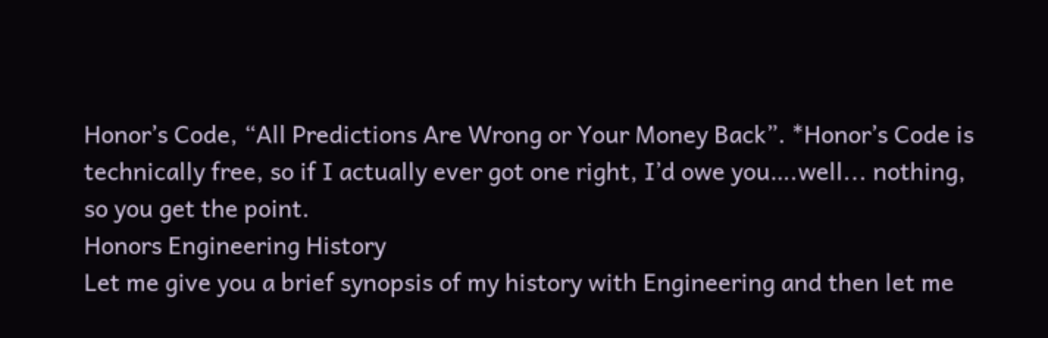Honor’s Code, “All Predictions Are Wrong or Your Money Back”. *Honor’s Code is technically free, so if I actually ever got one right, I’d owe you….well... nothing, so you get the point.
Honors Engineering History
Let me give you a brief synopsis of my history with Engineering and then let me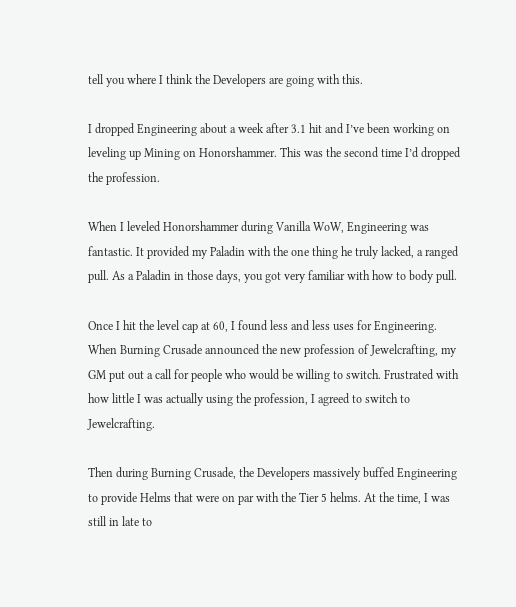tell you where I think the Developers are going with this.

I dropped Engineering about a week after 3.1 hit and I’ve been working on leveling up Mining on Honorshammer. This was the second time I’d dropped the profession.

When I leveled Honorshammer during Vanilla WoW, Engineering was fantastic. It provided my Paladin with the one thing he truly lacked, a ranged pull. As a Paladin in those days, you got very familiar with how to body pull.

Once I hit the level cap at 60, I found less and less uses for Engineering. When Burning Crusade announced the new profession of Jewelcrafting, my GM put out a call for people who would be willing to switch. Frustrated with how little I was actually using the profession, I agreed to switch to Jewelcrafting.

Then during Burning Crusade, the Developers massively buffed Engineering to provide Helms that were on par with the Tier 5 helms. At the time, I was still in late to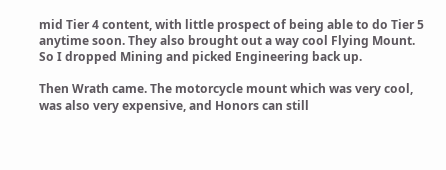mid Tier 4 content, with little prospect of being able to do Tier 5 anytime soon. They also brought out a way cool Flying Mount. So I dropped Mining and picked Engineering back up.

Then Wrath came. The motorcycle mount which was very cool, was also very expensive, and Honors can still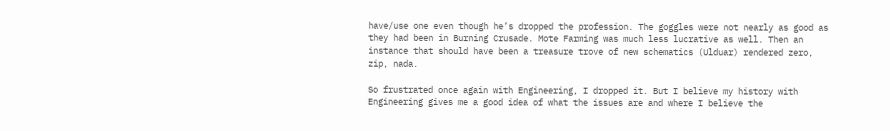have/use one even though he’s dropped the profession. The goggles were not nearly as good as they had been in Burning Crusade. Mote Farming was much less lucrative as well. Then an instance that should have been a treasure trove of new schematics (Ulduar) rendered zero, zip, nada.

So frustrated once again with Engineering, I dropped it. But I believe my history with Engineering gives me a good idea of what the issues are and where I believe the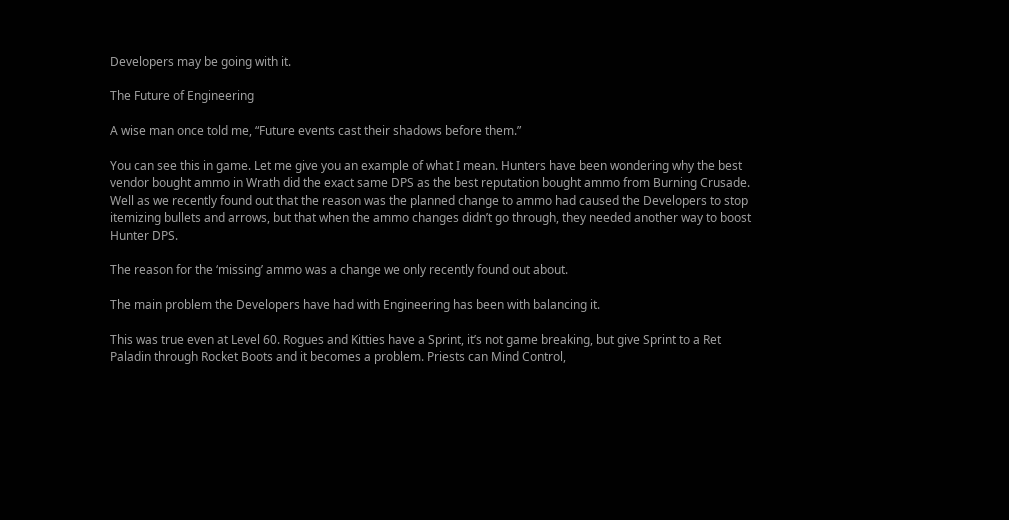Developers may be going with it.

The Future of Engineering

A wise man once told me, “Future events cast their shadows before them.”

You can see this in game. Let me give you an example of what I mean. Hunters have been wondering why the best vendor bought ammo in Wrath did the exact same DPS as the best reputation bought ammo from Burning Crusade. Well as we recently found out that the reason was the planned change to ammo had caused the Developers to stop itemizing bullets and arrows, but that when the ammo changes didn’t go through, they needed another way to boost Hunter DPS.

The reason for the ‘missing’ ammo was a change we only recently found out about.

The main problem the Developers have had with Engineering has been with balancing it.

This was true even at Level 60. Rogues and Kitties have a Sprint, it’s not game breaking, but give Sprint to a Ret Paladin through Rocket Boots and it becomes a problem. Priests can Mind Control,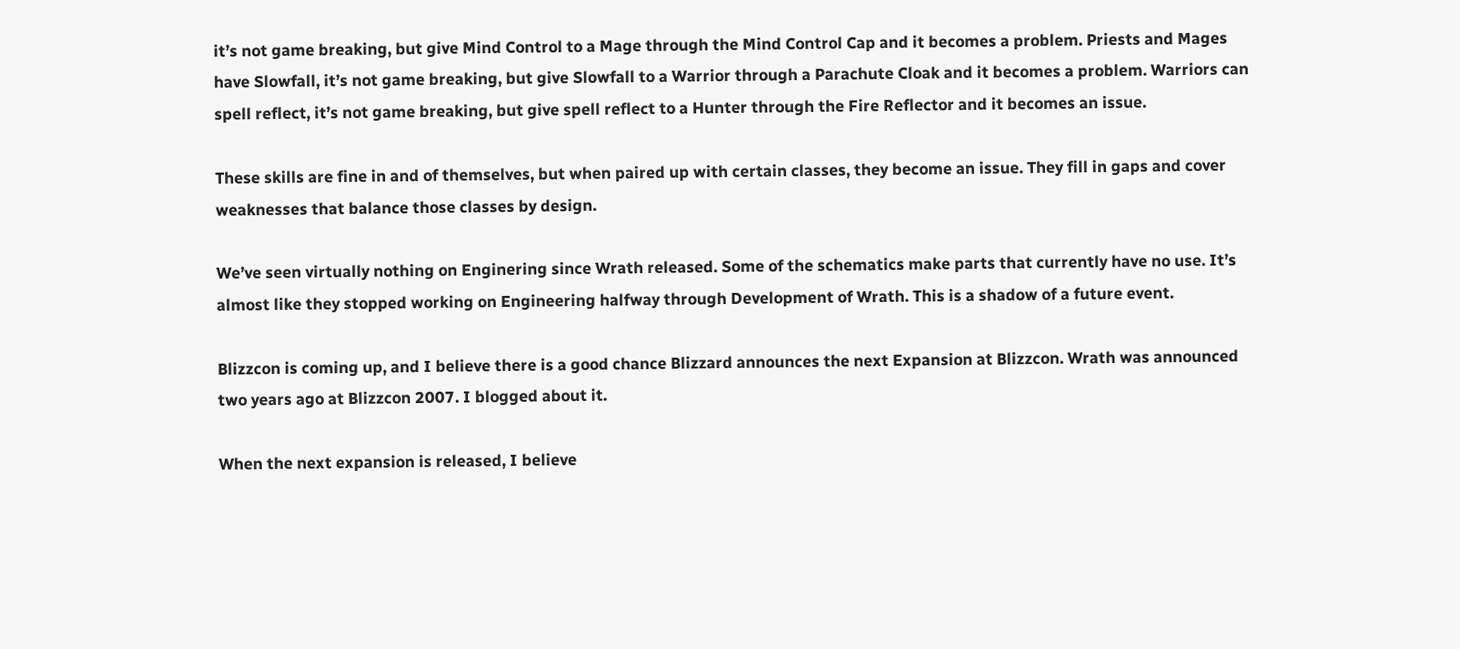it’s not game breaking, but give Mind Control to a Mage through the Mind Control Cap and it becomes a problem. Priests and Mages have Slowfall, it’s not game breaking, but give Slowfall to a Warrior through a Parachute Cloak and it becomes a problem. Warriors can spell reflect, it’s not game breaking, but give spell reflect to a Hunter through the Fire Reflector and it becomes an issue.

These skills are fine in and of themselves, but when paired up with certain classes, they become an issue. They fill in gaps and cover weaknesses that balance those classes by design.

We’ve seen virtually nothing on Enginering since Wrath released. Some of the schematics make parts that currently have no use. It’s almost like they stopped working on Engineering halfway through Development of Wrath. This is a shadow of a future event.

Blizzcon is coming up, and I believe there is a good chance Blizzard announces the next Expansion at Blizzcon. Wrath was announced two years ago at Blizzcon 2007. I blogged about it.

When the next expansion is released, I believe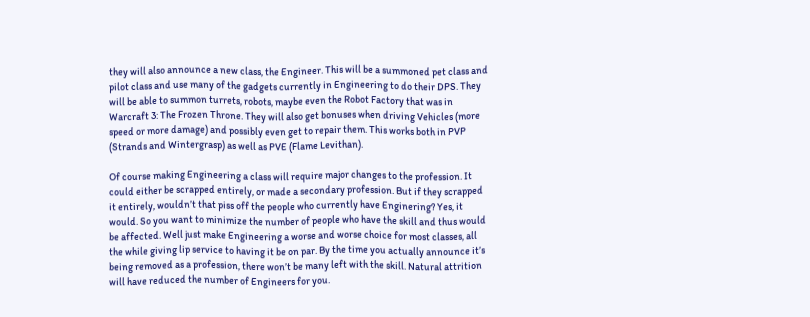they will also announce a new class, the Engineer. This will be a summoned pet class and pilot class and use many of the gadgets currently in Engineering to do their DPS. They will be able to summon turrets, robots, maybe even the Robot Factory that was in Warcraft 3: The Frozen Throne. They will also get bonuses when driving Vehicles (more speed or more damage) and possibly even get to repair them. This works both in PVP (Strands and Wintergrasp) as well as PVE (Flame Levithan).

Of course making Engineering a class will require major changes to the profession. It could either be scrapped entirely, or made a secondary profession. But if they scrapped it entirely, wouldn’t that piss off the people who currently have Enginering? Yes, it would. So you want to minimize the number of people who have the skill and thus would be affected. Well just make Engineering a worse and worse choice for most classes, all the while giving lip service to having it be on par. By the time you actually announce it’s being removed as a profession, there won’t be many left with the skill. Natural attrition will have reduced the number of Engineers for you.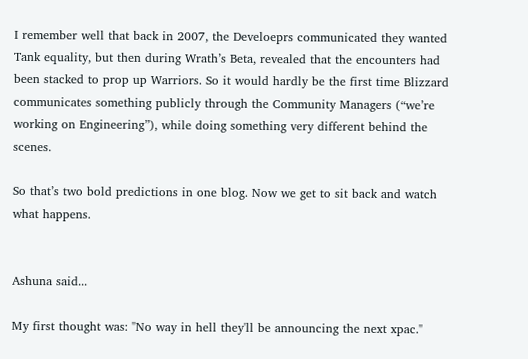I remember well that back in 2007, the Develoeprs communicated they wanted Tank equality, but then during Wrath’s Beta, revealed that the encounters had been stacked to prop up Warriors. So it would hardly be the first time Blizzard communicates something publicly through the Community Managers (“we’re working on Engineering”), while doing something very different behind the scenes.

So that’s two bold predictions in one blog. Now we get to sit back and watch what happens.


Ashuna said...

My first thought was: "No way in hell they'll be announcing the next xpac."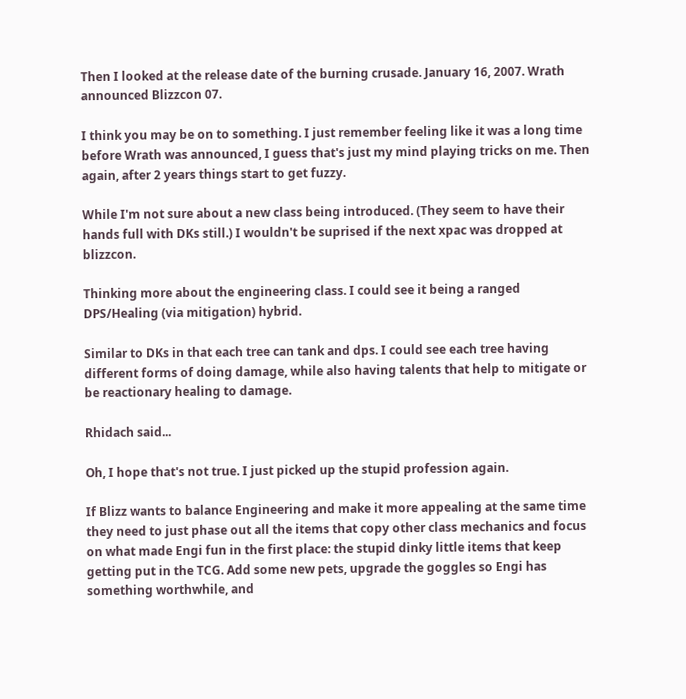Then I looked at the release date of the burning crusade. January 16, 2007. Wrath announced Blizzcon 07.

I think you may be on to something. I just remember feeling like it was a long time before Wrath was announced, I guess that's just my mind playing tricks on me. Then again, after 2 years things start to get fuzzy.

While I'm not sure about a new class being introduced. (They seem to have their hands full with DKs still.) I wouldn't be suprised if the next xpac was dropped at blizzcon.

Thinking more about the engineering class. I could see it being a ranged DPS/Healing (via mitigation) hybrid.

Similar to DKs in that each tree can tank and dps. I could see each tree having different forms of doing damage, while also having talents that help to mitigate or be reactionary healing to damage.

Rhidach said...

Oh, I hope that's not true. I just picked up the stupid profession again.

If Blizz wants to balance Engineering and make it more appealing at the same time they need to just phase out all the items that copy other class mechanics and focus on what made Engi fun in the first place: the stupid dinky little items that keep getting put in the TCG. Add some new pets, upgrade the goggles so Engi has something worthwhile, and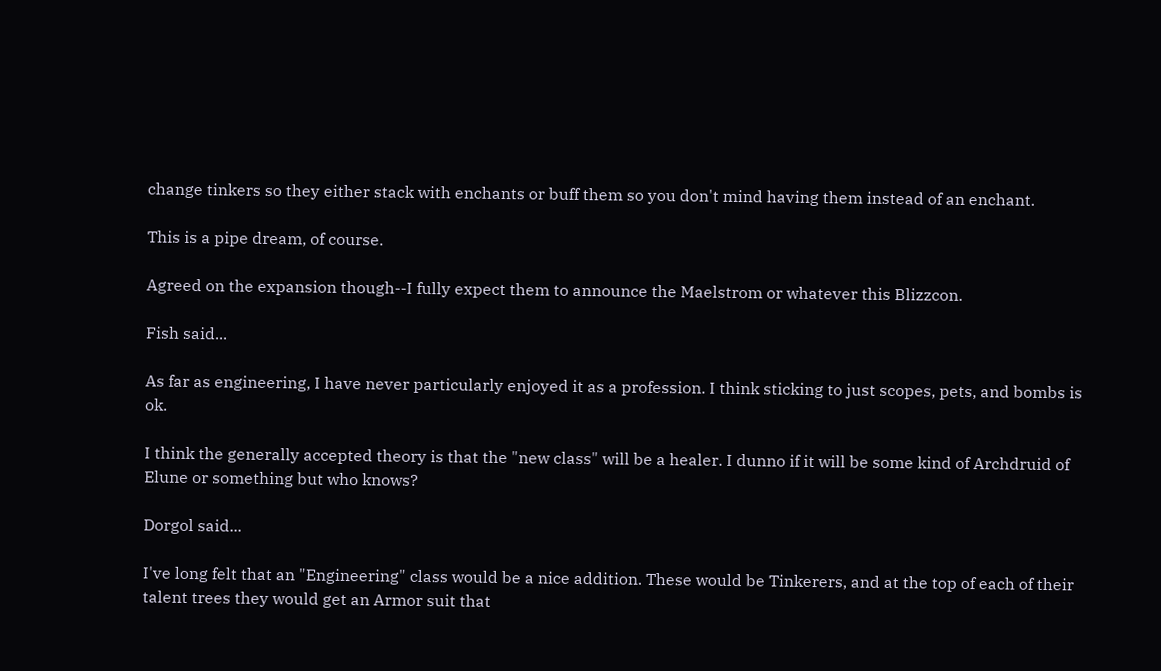change tinkers so they either stack with enchants or buff them so you don't mind having them instead of an enchant.

This is a pipe dream, of course.

Agreed on the expansion though--I fully expect them to announce the Maelstrom or whatever this Blizzcon.

Fish said...

As far as engineering, I have never particularly enjoyed it as a profession. I think sticking to just scopes, pets, and bombs is ok.

I think the generally accepted theory is that the "new class" will be a healer. I dunno if it will be some kind of Archdruid of Elune or something but who knows?

Dorgol said...

I've long felt that an "Engineering" class would be a nice addition. These would be Tinkerers, and at the top of each of their talent trees they would get an Armor suit that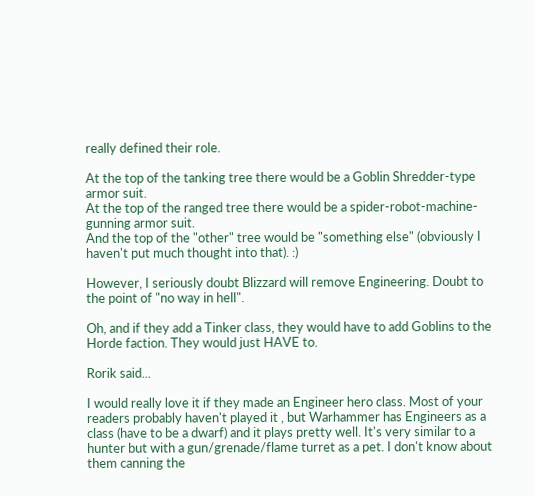really defined their role.

At the top of the tanking tree there would be a Goblin Shredder-type armor suit.
At the top of the ranged tree there would be a spider-robot-machine-gunning armor suit.
And the top of the "other" tree would be "something else" (obviously I haven't put much thought into that). :)

However, I seriously doubt Blizzard will remove Engineering. Doubt to the point of "no way in hell".

Oh, and if they add a Tinker class, they would have to add Goblins to the Horde faction. They would just HAVE to.

Rorik said...

I would really love it if they made an Engineer hero class. Most of your readers probably haven't played it , but Warhammer has Engineers as a class (have to be a dwarf) and it plays pretty well. It's very similar to a hunter but with a gun/grenade/flame turret as a pet. I don't know about them canning the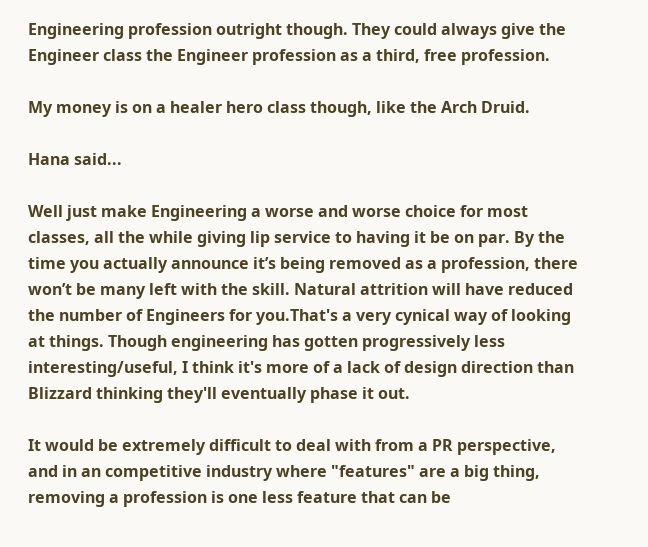Engineering profession outright though. They could always give the Engineer class the Engineer profession as a third, free profession.

My money is on a healer hero class though, like the Arch Druid.

Hana said...

Well just make Engineering a worse and worse choice for most classes, all the while giving lip service to having it be on par. By the time you actually announce it’s being removed as a profession, there won’t be many left with the skill. Natural attrition will have reduced the number of Engineers for you.That's a very cynical way of looking at things. Though engineering has gotten progressively less interesting/useful, I think it's more of a lack of design direction than Blizzard thinking they'll eventually phase it out.

It would be extremely difficult to deal with from a PR perspective, and in an competitive industry where "features" are a big thing, removing a profession is one less feature that can be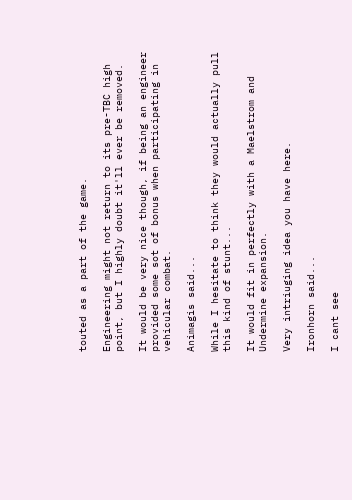touted as a part of the game.

Engineering might not return to its pre-TBC high point, but I highly doubt it'll ever be removed.

It would be very nice though, if being an engineer provided some sot of bonus when participating in vehicular combat.

Animagis said...

While I hesitate to think they would actually pull this kind of stunt...

It would fit in perfectly with a Maelstrom and Undermine expansion.

Very intriuging idea you have here.

Ironhorn said...

I cant see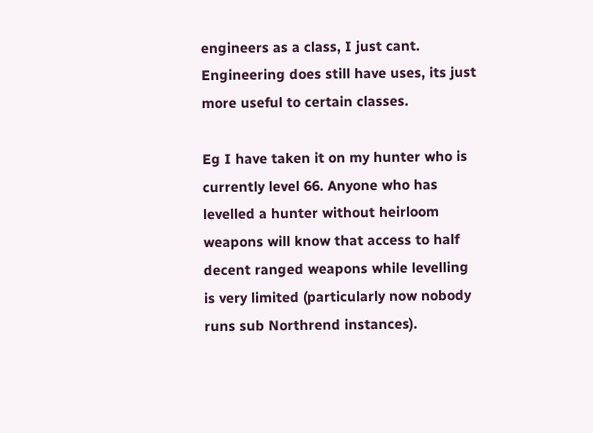engineers as a class, I just cant. Engineering does still have uses, its just more useful to certain classes.

Eg I have taken it on my hunter who is currently level 66. Anyone who has levelled a hunter without heirloom weapons will know that access to half decent ranged weapons while levelling is very limited (particularly now nobody runs sub Northrend instances).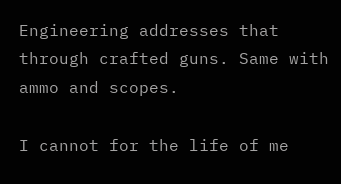Engineering addresses that through crafted guns. Same with ammo and scopes.

I cannot for the life of me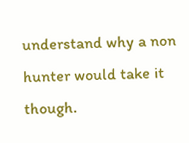understand why a non hunter would take it though.